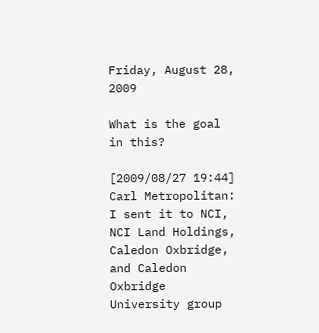Friday, August 28, 2009

What is the goal in this?

[2009/08/27 19:44] Carl Metropolitan: I sent it to NCI, NCI Land Holdings, Caledon Oxbridge, and Caledon Oxbridge University group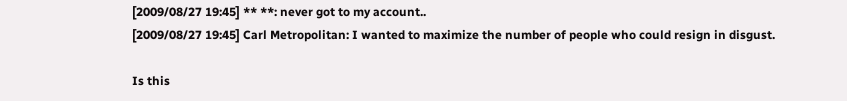[2009/08/27 19:45] ** **: never got to my account..
[2009/08/27 19:45] Carl Metropolitan: I wanted to maximize the number of people who could resign in disgust.

Is this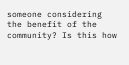someone considering the benefit of the community? Is this how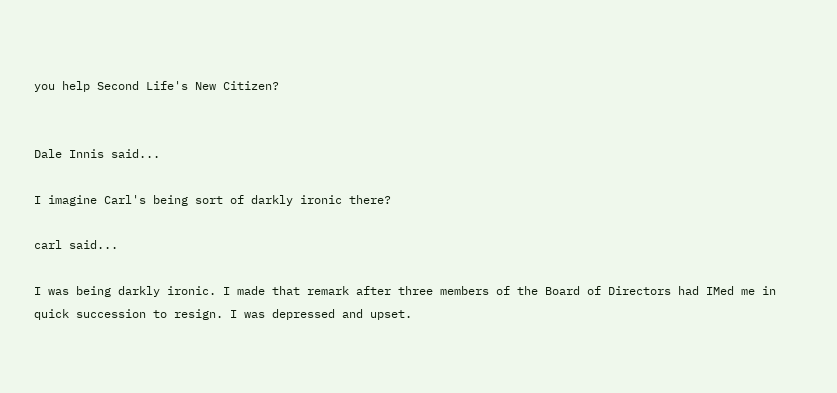you help Second Life's New Citizen?


Dale Innis said...

I imagine Carl's being sort of darkly ironic there?

carl said...

I was being darkly ironic. I made that remark after three members of the Board of Directors had IMed me in quick succession to resign. I was depressed and upset.